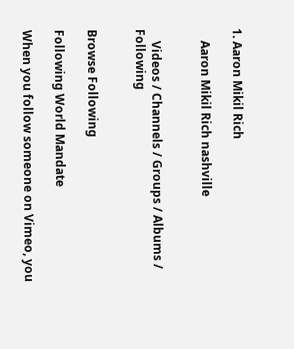1. Aaron Mikil Rich

    Aaron Mikil Rich nashville


    Videos / Channels / Groups / Albums / Following


Browse Following

Following World Mandate

When you follow someone on Vimeo, you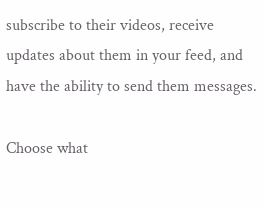subscribe to their videos, receive updates about them in your feed, and have the ability to send them messages.

Choose what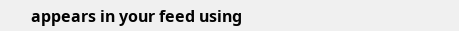appears in your feed using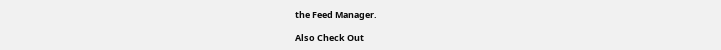the Feed Manager.

Also Check Out